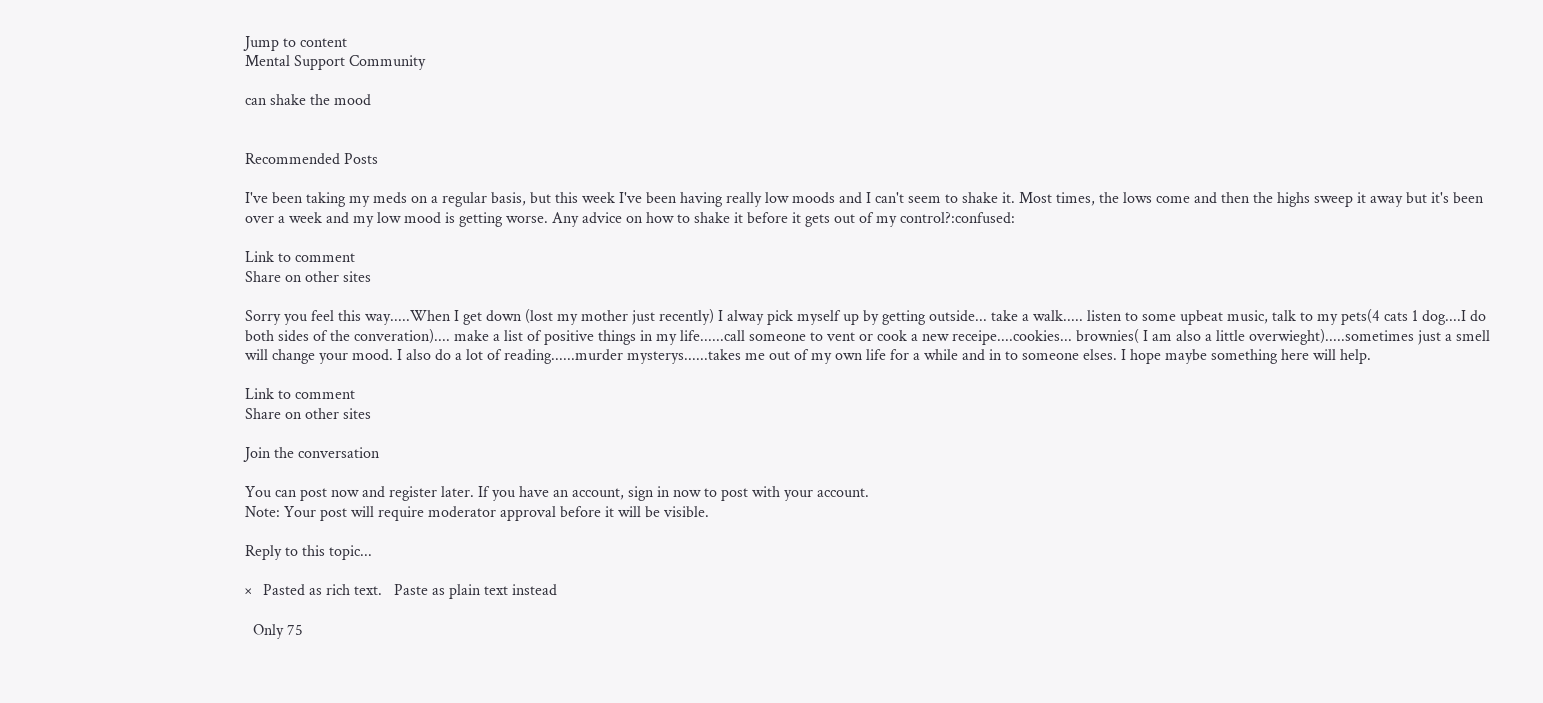Jump to content
Mental Support Community

can shake the mood


Recommended Posts

I've been taking my meds on a regular basis, but this week I've been having really low moods and I can't seem to shake it. Most times, the lows come and then the highs sweep it away but it's been over a week and my low mood is getting worse. Any advice on how to shake it before it gets out of my control?:confused:

Link to comment
Share on other sites

Sorry you feel this way.....When I get down (lost my mother just recently) I alway pick myself up by getting outside... take a walk..... listen to some upbeat music, talk to my pets(4 cats 1 dog....I do both sides of the converation).... make a list of positive things in my life......call someone to vent or cook a new receipe....cookies... brownies( I am also a little overwieght).....sometimes just a smell will change your mood. I also do a lot of reading......murder mysterys......takes me out of my own life for a while and in to someone elses. I hope maybe something here will help.

Link to comment
Share on other sites

Join the conversation

You can post now and register later. If you have an account, sign in now to post with your account.
Note: Your post will require moderator approval before it will be visible.

Reply to this topic...

×   Pasted as rich text.   Paste as plain text instead

  Only 75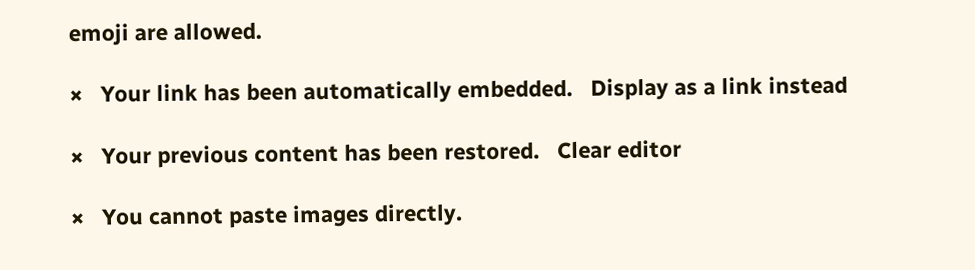emoji are allowed.

×   Your link has been automatically embedded.   Display as a link instead

×   Your previous content has been restored.   Clear editor

×   You cannot paste images directly.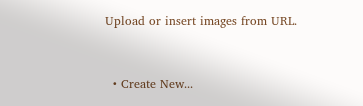Upload or insert images from URL.


  • Create New...